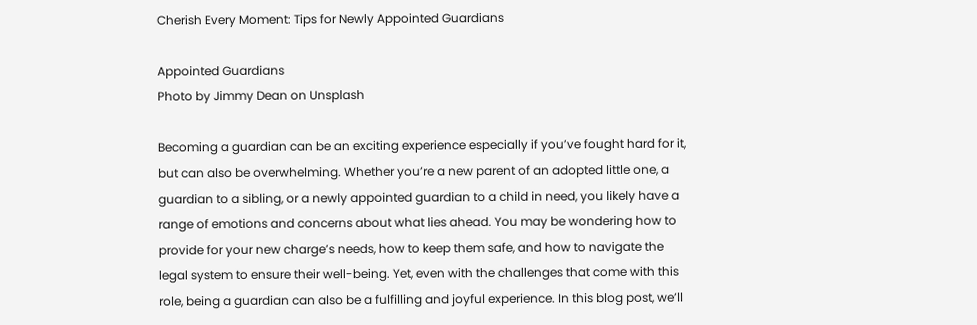Cherish Every Moment: Tips for Newly Appointed Guardians

Appointed Guardians
Photo by Jimmy Dean on Unsplash

Becoming a guardian can be an exciting experience especially if you’ve fought hard for it, but can also be overwhelming. Whether you’re a new parent of an adopted little one, a guardian to a sibling, or a newly appointed guardian to a child in need, you likely have a range of emotions and concerns about what lies ahead. You may be wondering how to provide for your new charge’s needs, how to keep them safe, and how to navigate the legal system to ensure their well-being. Yet, even with the challenges that come with this role, being a guardian can also be a fulfilling and joyful experience. In this blog post, we’ll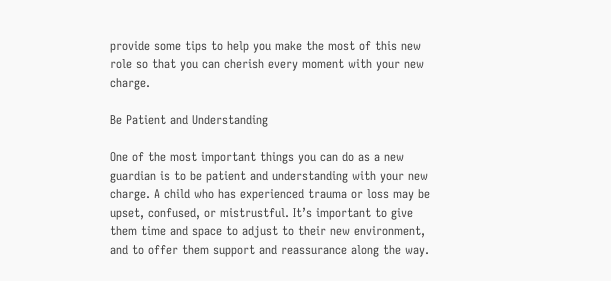provide some tips to help you make the most of this new role so that you can cherish every moment with your new charge.

Be Patient and Understanding

One of the most important things you can do as a new guardian is to be patient and understanding with your new charge. A child who has experienced trauma or loss may be upset, confused, or mistrustful. It’s important to give them time and space to adjust to their new environment, and to offer them support and reassurance along the way.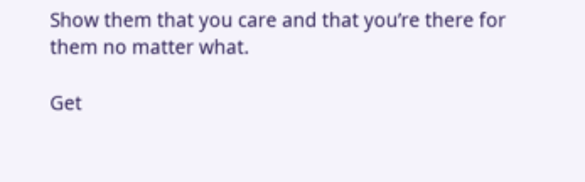Show them that you care and that you’re there for them no matter what.

Get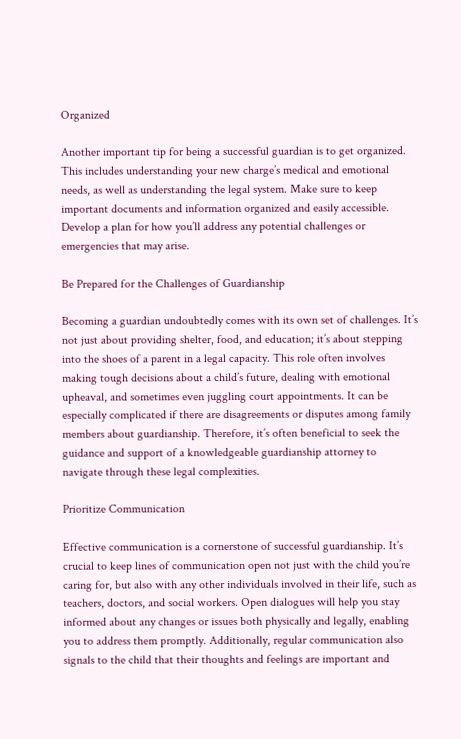Organized

Another important tip for being a successful guardian is to get organized. This includes understanding your new charge’s medical and emotional needs, as well as understanding the legal system. Make sure to keep important documents and information organized and easily accessible. Develop a plan for how you’ll address any potential challenges or emergencies that may arise.

Be Prepared for the Challenges of Guardianship

Becoming a guardian undoubtedly comes with its own set of challenges. It’s not just about providing shelter, food, and education; it’s about stepping into the shoes of a parent in a legal capacity. This role often involves making tough decisions about a child’s future, dealing with emotional upheaval, and sometimes even juggling court appointments. It can be especially complicated if there are disagreements or disputes among family members about guardianship. Therefore, it’s often beneficial to seek the guidance and support of a knowledgeable guardianship attorney to navigate through these legal complexities.

Prioritize Communication

Effective communication is a cornerstone of successful guardianship. It’s crucial to keep lines of communication open not just with the child you’re caring for, but also with any other individuals involved in their life, such as teachers, doctors, and social workers. Open dialogues will help you stay informed about any changes or issues both physically and legally, enabling you to address them promptly. Additionally, regular communication also signals to the child that their thoughts and feelings are important and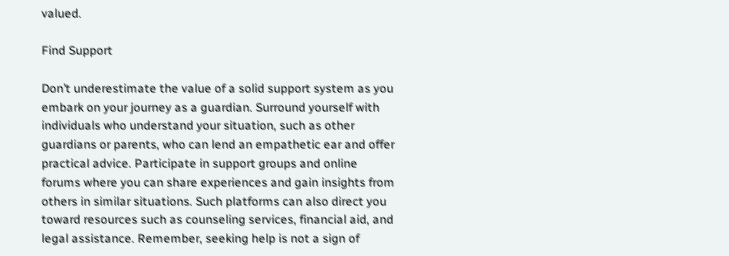valued.

Find Support

Don’t underestimate the value of a solid support system as you embark on your journey as a guardian. Surround yourself with individuals who understand your situation, such as other guardians or parents, who can lend an empathetic ear and offer practical advice. Participate in support groups and online forums where you can share experiences and gain insights from others in similar situations. Such platforms can also direct you toward resources such as counseling services, financial aid, and legal assistance. Remember, seeking help is not a sign of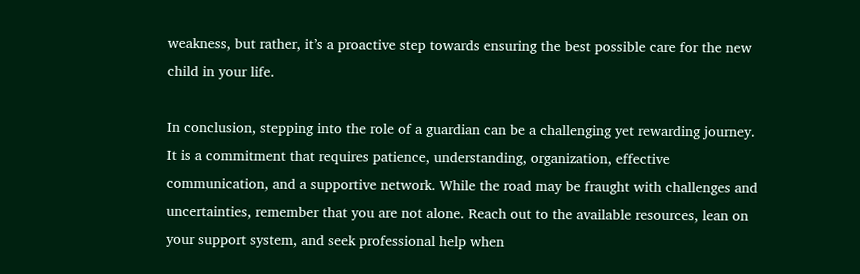weakness, but rather, it’s a proactive step towards ensuring the best possible care for the new child in your life.

In conclusion, stepping into the role of a guardian can be a challenging yet rewarding journey. It is a commitment that requires patience, understanding, organization, effective communication, and a supportive network. While the road may be fraught with challenges and uncertainties, remember that you are not alone. Reach out to the available resources, lean on your support system, and seek professional help when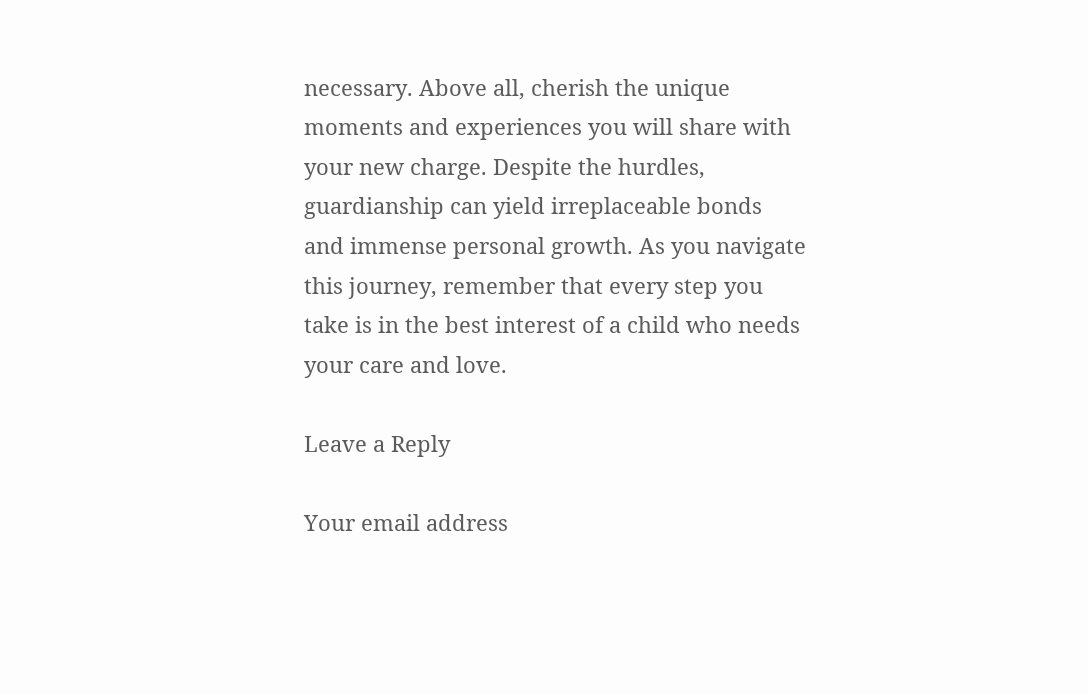necessary. Above all, cherish the unique moments and experiences you will share with your new charge. Despite the hurdles, guardianship can yield irreplaceable bonds and immense personal growth. As you navigate this journey, remember that every step you take is in the best interest of a child who needs your care and love.

Leave a Reply

Your email address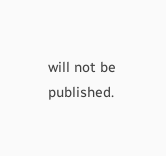will not be published.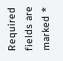Required fields are marked *